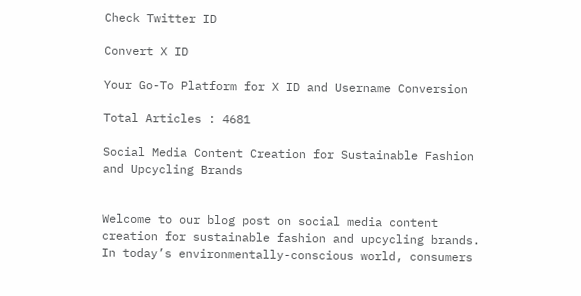Check Twitter ID

Convert X ID

Your Go-To Platform for X ID and Username Conversion

Total Articles : 4681

Social Media Content Creation for Sustainable Fashion and Upcycling Brands


Welcome to our blog post on social media content creation for sustainable fashion and upcycling brands. In today’s environmentally-conscious world, consumers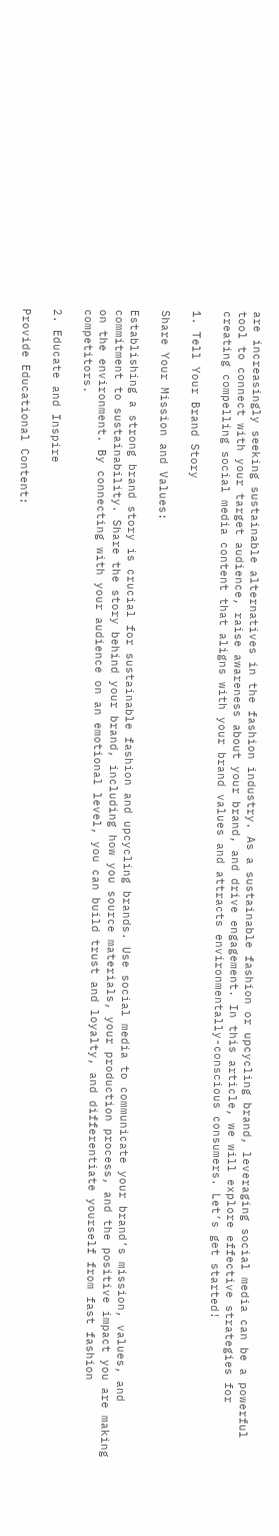are increasingly seeking sustainable alternatives in the fashion industry. As a sustainable fashion or upcycling brand, leveraging social media can be a powerful tool to connect with your target audience, raise awareness about your brand, and drive engagement. In this article, we will explore effective strategies for creating compelling social media content that aligns with your brand values and attracts environmentally-conscious consumers. Let’s get started!

1. Tell Your Brand Story

Share Your Mission and Values:

Establishing a strong brand story is crucial for sustainable fashion and upcycling brands. Use social media to communicate your brand’s mission, values, and commitment to sustainability. Share the story behind your brand, including how you source materials, your production process, and the positive impact you are making on the environment. By connecting with your audience on an emotional level, you can build trust and loyalty, and differentiate yourself from fast fashion competitors.

2. Educate and Inspire

Provide Educational Content: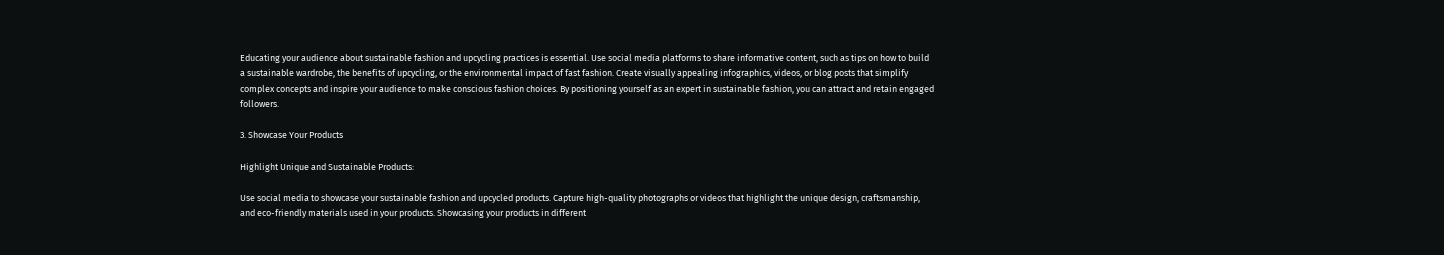Educating your audience about sustainable fashion and upcycling practices is essential. Use social media platforms to share informative content, such as tips on how to build a sustainable wardrobe, the benefits of upcycling, or the environmental impact of fast fashion. Create visually appealing infographics, videos, or blog posts that simplify complex concepts and inspire your audience to make conscious fashion choices. By positioning yourself as an expert in sustainable fashion, you can attract and retain engaged followers.

3. Showcase Your Products

Highlight Unique and Sustainable Products:

Use social media to showcase your sustainable fashion and upcycled products. Capture high-quality photographs or videos that highlight the unique design, craftsmanship, and eco-friendly materials used in your products. Showcasing your products in different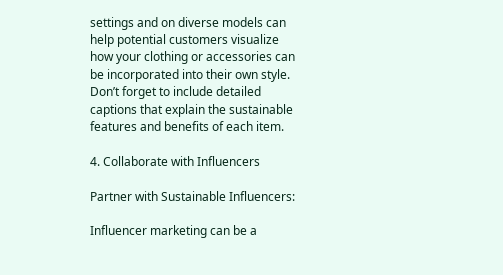settings and on diverse models can help potential customers visualize how your clothing or accessories can be incorporated into their own style. Don’t forget to include detailed captions that explain the sustainable features and benefits of each item.

4. Collaborate with Influencers

Partner with Sustainable Influencers:

Influencer marketing can be a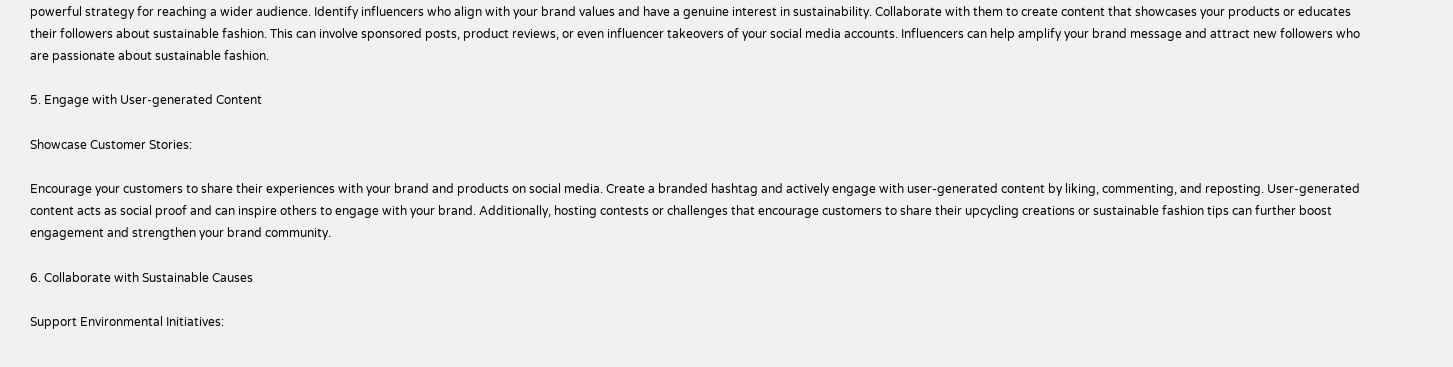powerful strategy for reaching a wider audience. Identify influencers who align with your brand values and have a genuine interest in sustainability. Collaborate with them to create content that showcases your products or educates their followers about sustainable fashion. This can involve sponsored posts, product reviews, or even influencer takeovers of your social media accounts. Influencers can help amplify your brand message and attract new followers who are passionate about sustainable fashion.

5. Engage with User-generated Content

Showcase Customer Stories:

Encourage your customers to share their experiences with your brand and products on social media. Create a branded hashtag and actively engage with user-generated content by liking, commenting, and reposting. User-generated content acts as social proof and can inspire others to engage with your brand. Additionally, hosting contests or challenges that encourage customers to share their upcycling creations or sustainable fashion tips can further boost engagement and strengthen your brand community.

6. Collaborate with Sustainable Causes

Support Environmental Initiatives: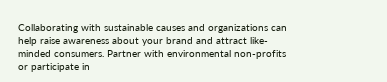Collaborating with sustainable causes and organizations can help raise awareness about your brand and attract like-minded consumers. Partner with environmental non-profits or participate in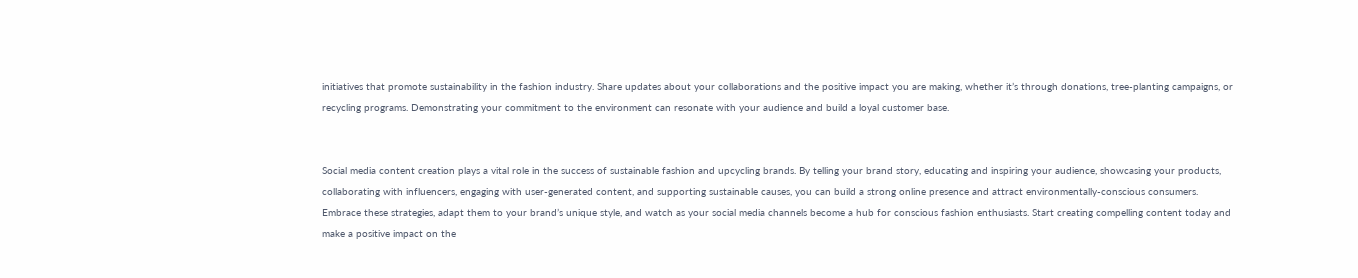initiatives that promote sustainability in the fashion industry. Share updates about your collaborations and the positive impact you are making, whether it’s through donations, tree-planting campaigns, or recycling programs. Demonstrating your commitment to the environment can resonate with your audience and build a loyal customer base.


Social media content creation plays a vital role in the success of sustainable fashion and upcycling brands. By telling your brand story, educating and inspiring your audience, showcasing your products, collaborating with influencers, engaging with user-generated content, and supporting sustainable causes, you can build a strong online presence and attract environmentally-conscious consumers. Embrace these strategies, adapt them to your brand’s unique style, and watch as your social media channels become a hub for conscious fashion enthusiasts. Start creating compelling content today and make a positive impact on the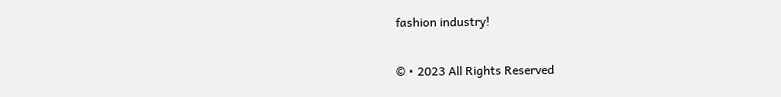fashion industry!

© • 2023 All Rights Reserved